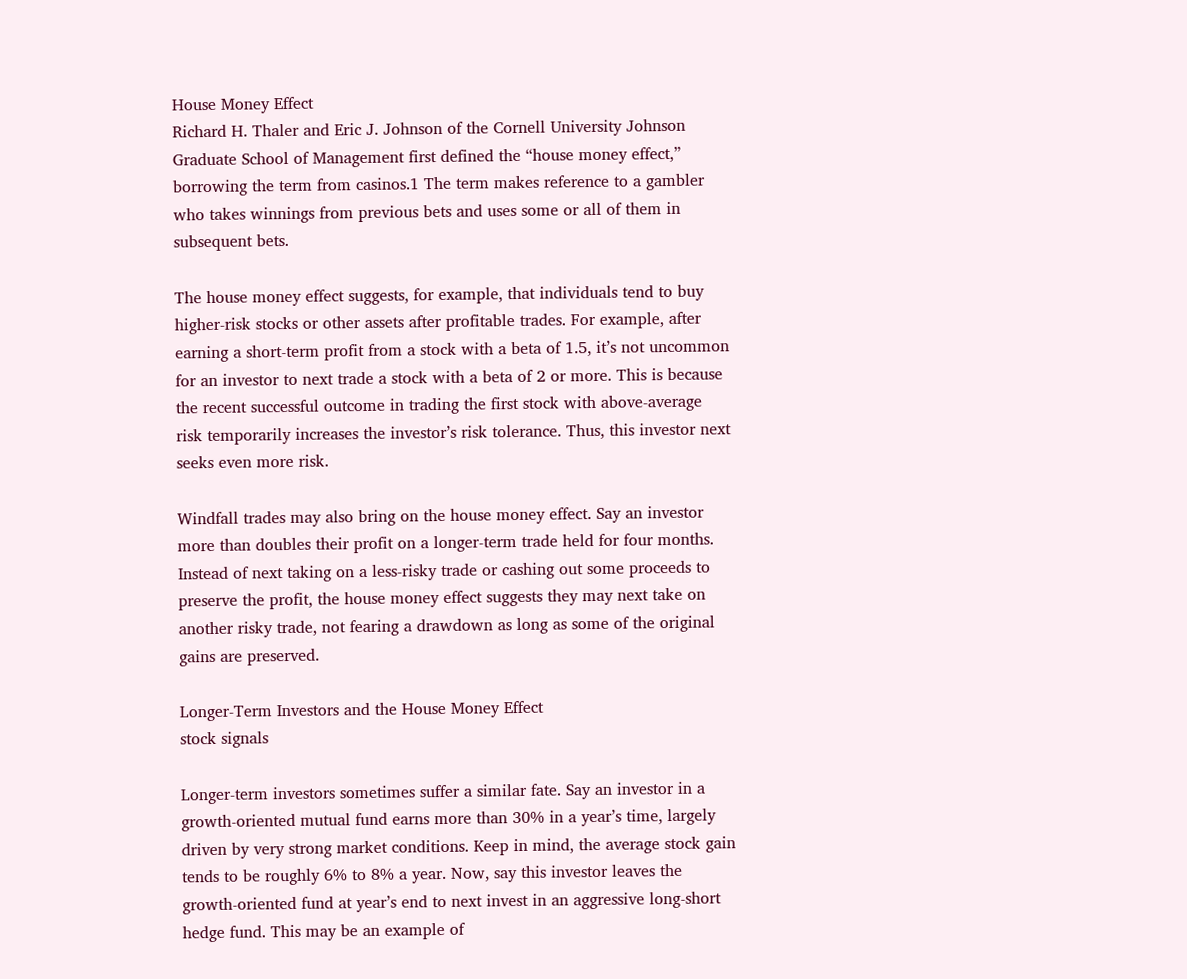House Money Effect
Richard H. Thaler and Eric J. Johnson of the Cornell University Johnson Graduate School of Management first defined the “house money effect,” borrowing the term from casinos.1 The term makes reference to a gambler who takes winnings from previous bets and uses some or all of them in subsequent bets.

The house money effect suggests, for example, that individuals tend to buy higher-risk stocks or other assets after profitable trades. For example, after earning a short-term profit from a stock with a beta of 1.5, it’s not uncommon for an investor to next trade a stock with a beta of 2 or more. This is because the recent successful outcome in trading the first stock with above-average risk temporarily increases the investor’s risk tolerance. Thus, this investor next seeks even more risk.

Windfall trades may also bring on the house money effect. Say an investor more than doubles their profit on a longer-term trade held for four months. Instead of next taking on a less-risky trade or cashing out some proceeds to preserve the profit, the house money effect suggests they may next take on another risky trade, not fearing a drawdown as long as some of the original gains are preserved.

Longer-Term Investors and the House Money Effect
stock signals

Longer-term investors sometimes suffer a similar fate. Say an investor in a growth-oriented mutual fund earns more than 30% in a year’s time, largely driven by very strong market conditions. Keep in mind, the average stock gain tends to be roughly 6% to 8% a year. Now, say this investor leaves the growth-oriented fund at year’s end to next invest in an aggressive long-short hedge fund. This may be an example of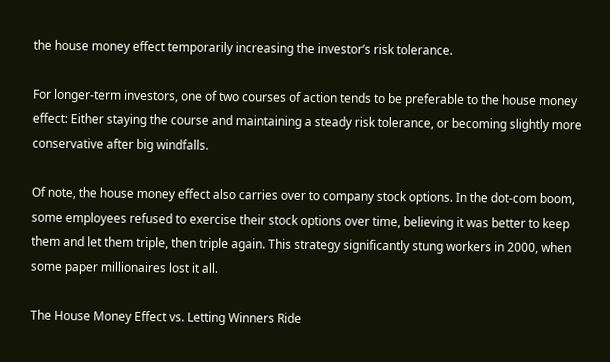the house money effect temporarily increasing the investor’s risk tolerance.

For longer-term investors, one of two courses of action tends to be preferable to the house money effect: Either staying the course and maintaining a steady risk tolerance, or becoming slightly more conservative after big windfalls.

Of note, the house money effect also carries over to company stock options. In the dot-com boom, some employees refused to exercise their stock options over time, believing it was better to keep them and let them triple, then triple again. This strategy significantly stung workers in 2000, when some paper millionaires lost it all.

The House Money Effect vs. Letting Winners Ride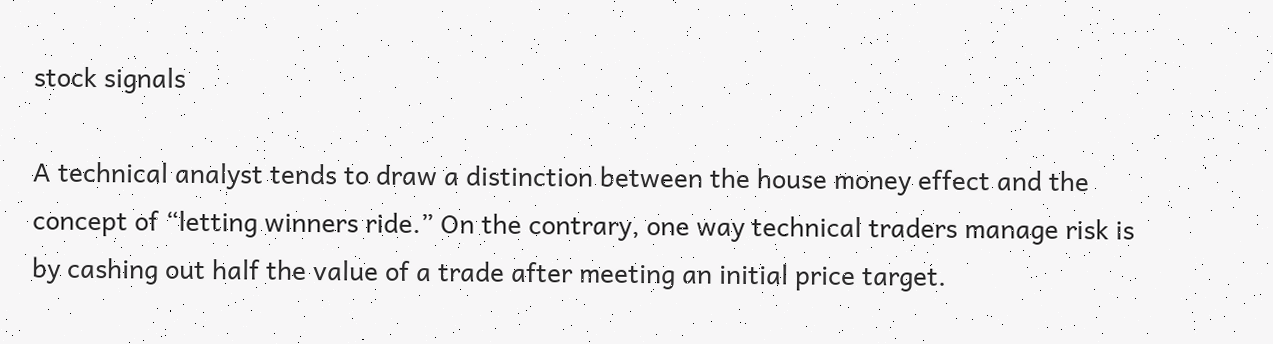stock signals

A technical analyst tends to draw a distinction between the house money effect and the concept of “letting winners ride.” On the contrary, one way technical traders manage risk is by cashing out half the value of a trade after meeting an initial price target.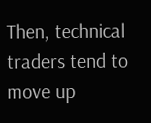Then, technical traders tend to move up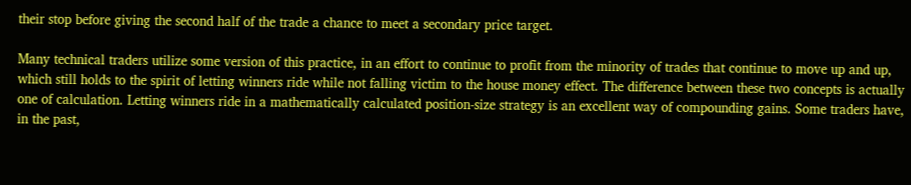their stop before giving the second half of the trade a chance to meet a secondary price target.

Many technical traders utilize some version of this practice, in an effort to continue to profit from the minority of trades that continue to move up and up, which still holds to the spirit of letting winners ride while not falling victim to the house money effect. The difference between these two concepts is actually one of calculation. Letting winners ride in a mathematically calculated position-size strategy is an excellent way of compounding gains. Some traders have, in the past,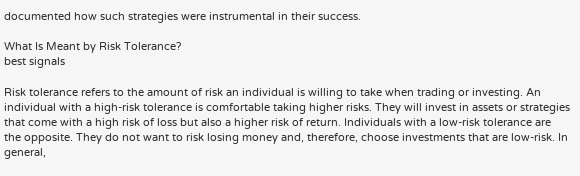documented how such strategies were instrumental in their success.

What Is Meant by Risk Tolerance?
best signals

Risk tolerance refers to the amount of risk an individual is willing to take when trading or investing. An individual with a high-risk tolerance is comfortable taking higher risks. They will invest in assets or strategies that come with a high risk of loss but also a higher risk of return. Individuals with a low-risk tolerance are the opposite. They do not want to risk losing money and, therefore, choose investments that are low-risk. In general,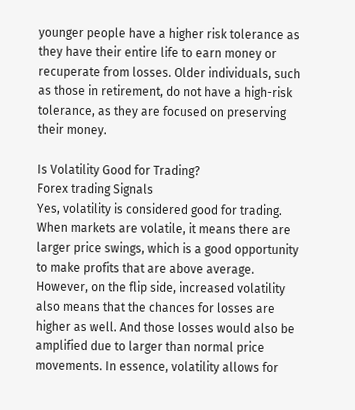younger people have a higher risk tolerance as they have their entire life to earn money or recuperate from losses. Older individuals, such as those in retirement, do not have a high-risk tolerance, as they are focused on preserving their money.

Is Volatility Good for Trading?
Forex trading Signals
Yes, volatility is considered good for trading. When markets are volatile, it means there are larger price swings, which is a good opportunity to make profits that are above average. However, on the flip side, increased volatility also means that the chances for losses are higher as well. And those losses would also be amplified due to larger than normal price movements. In essence, volatility allows for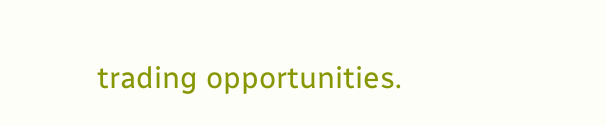trading opportunities.